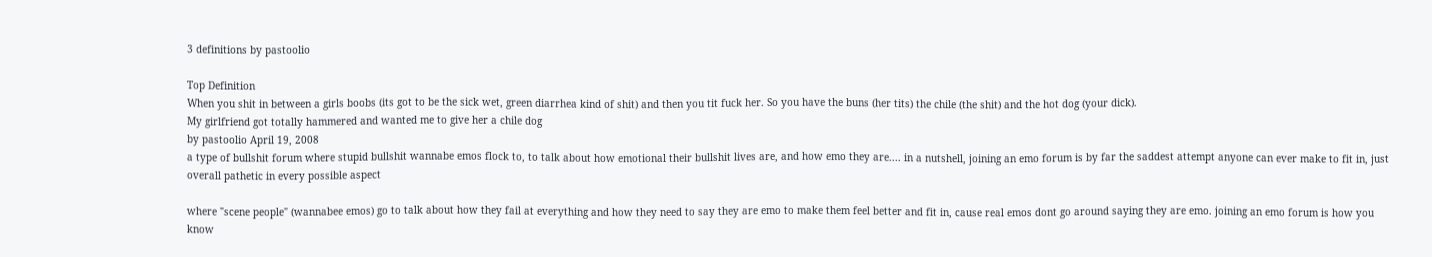3 definitions by pastoolio

Top Definition
When you shit in between a girls boobs (its got to be the sick wet, green diarrhea kind of shit) and then you tit fuck her. So you have the buns (her tits) the chile (the shit) and the hot dog (your dick).
My girlfriend got totally hammered and wanted me to give her a chile dog
by pastoolio April 19, 2008
a type of bullshit forum where stupid bullshit wannabe emos flock to, to talk about how emotional their bullshit lives are, and how emo they are.... in a nutshell, joining an emo forum is by far the saddest attempt anyone can ever make to fit in, just overall pathetic in every possible aspect

where "scene people" (wannabee emos) go to talk about how they fail at everything and how they need to say they are emo to make them feel better and fit in, cause real emos dont go around saying they are emo. joining an emo forum is how you know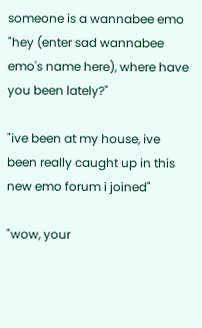someone is a wannabee emo
"hey (enter sad wannabee emo's name here), where have you been lately?"

"ive been at my house, ive been really caught up in this new emo forum i joined"

"wow, your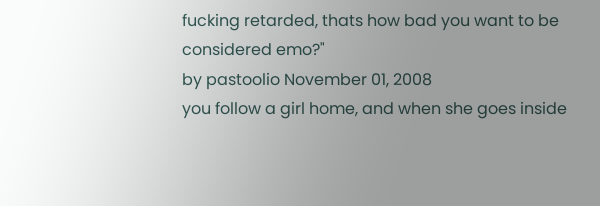fucking retarded, thats how bad you want to be considered emo?"
by pastoolio November 01, 2008
you follow a girl home, and when she goes inside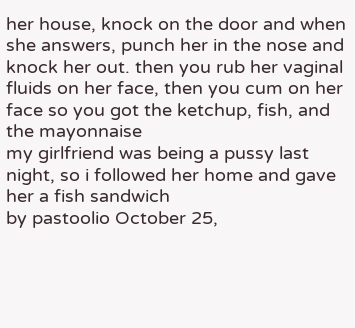her house, knock on the door and when she answers, punch her in the nose and knock her out. then you rub her vaginal fluids on her face, then you cum on her face so you got the ketchup, fish, and the mayonnaise
my girlfriend was being a pussy last night, so i followed her home and gave her a fish sandwich
by pastoolio October 25,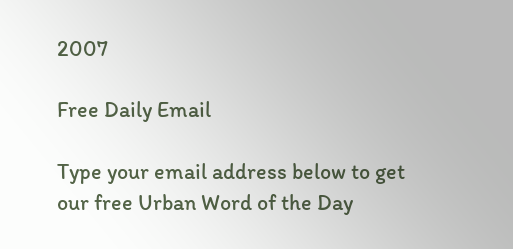2007

Free Daily Email

Type your email address below to get our free Urban Word of the Day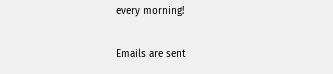every morning!

Emails are sent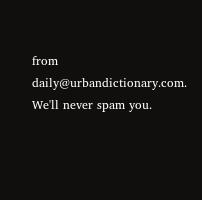from daily@urbandictionary.com. We'll never spam you.